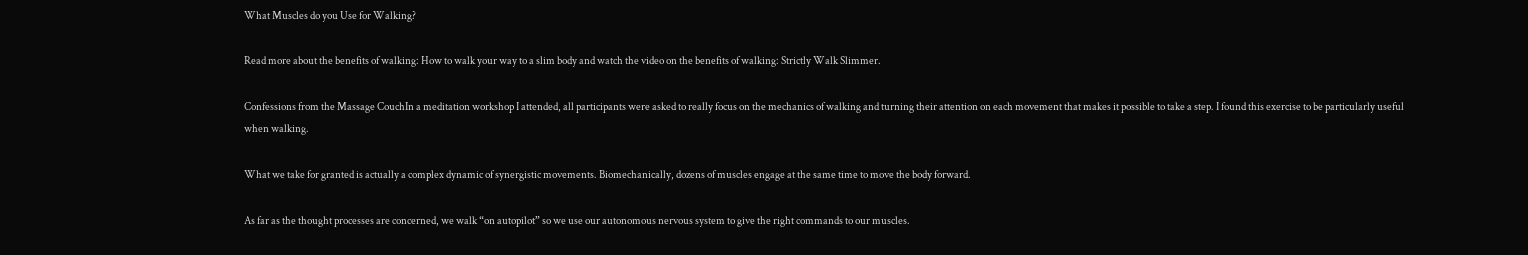What Muscles do you Use for Walking?

Read more about the benefits of walking: How to walk your way to a slim body and watch the video on the benefits of walking: Strictly Walk Slimmer.

Confessions from the Massage CouchIn a meditation workshop I attended, all participants were asked to really focus on the mechanics of walking and turning their attention on each movement that makes it possible to take a step. I found this exercise to be particularly useful when walking.

What we take for granted is actually a complex dynamic of synergistic movements. Biomechanically, dozens of muscles engage at the same time to move the body forward.

As far as the thought processes are concerned, we walk “on autopilot” so we use our autonomous nervous system to give the right commands to our muscles.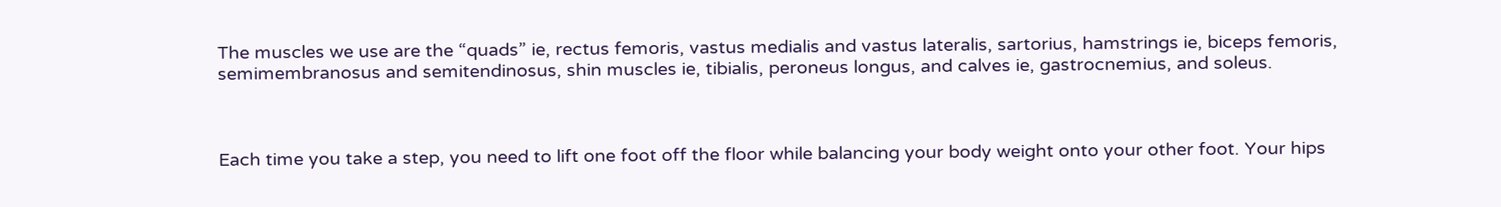The muscles we use are the “quads” ie, rectus femoris, vastus medialis and vastus lateralis, sartorius, hamstrings ie, biceps femoris, semimembranosus and semitendinosus, shin muscles ie, tibialis, peroneus longus, and calves ie, gastrocnemius, and soleus.



Each time you take a step, you need to lift one foot off the floor while balancing your body weight onto your other foot. Your hips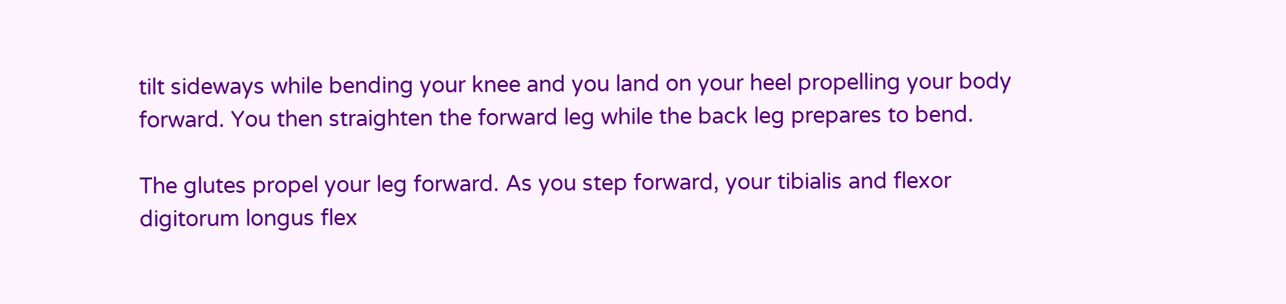tilt sideways while bending your knee and you land on your heel propelling your body forward. You then straighten the forward leg while the back leg prepares to bend.

The glutes propel your leg forward. As you step forward, your tibialis and flexor digitorum longus flex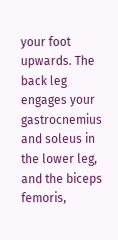your foot upwards. The back leg engages your gastrocnemius and soleus in the lower leg, and the biceps femoris,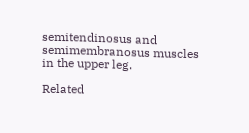semitendinosus and semimembranosus muscles in the upper leg.

Related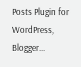Posts Plugin for WordPress, Blogger...